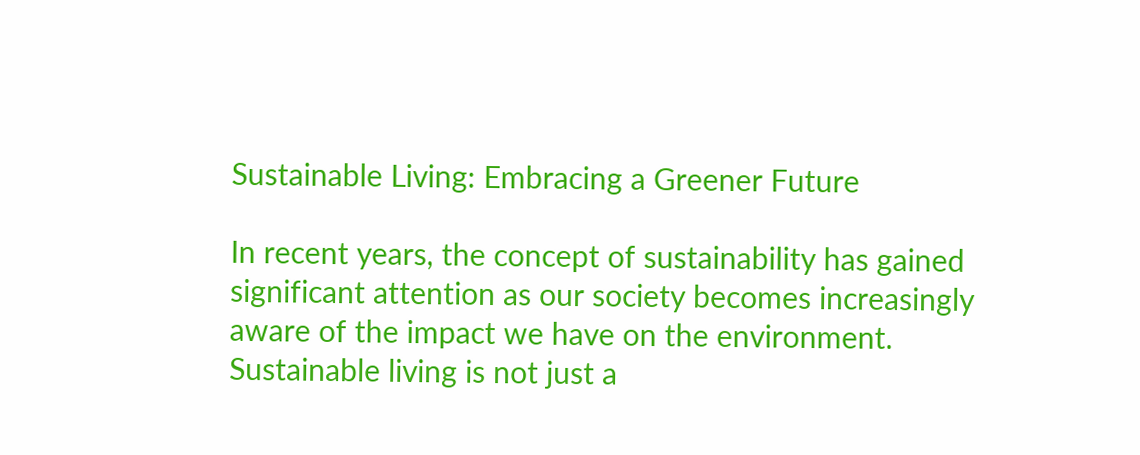Sustainable Living: Embracing a Greener Future

In recent years, the concept of sustainability has gained significant attention as our society becomes increasingly aware of the impact we have on the environment. Sustainable living is not just a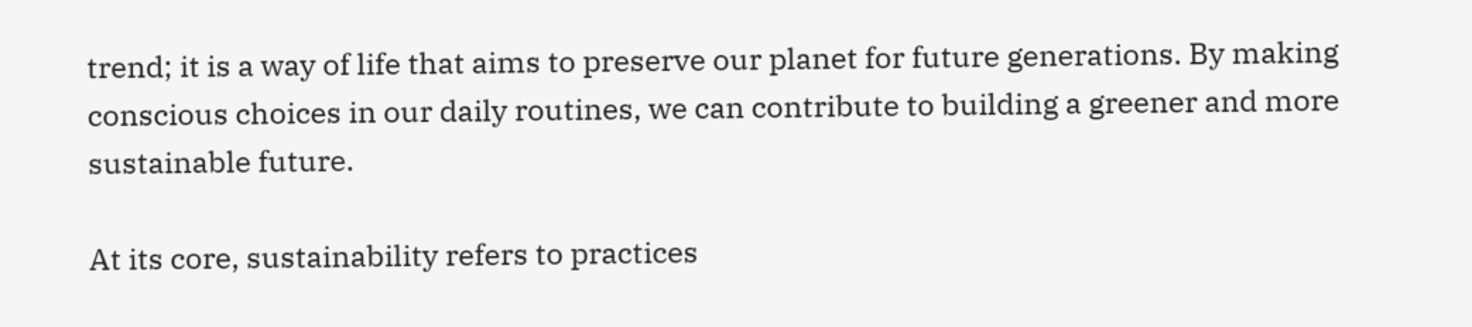trend; it is a way of life that aims to preserve our planet for future generations. By making conscious choices in our daily routines, we can contribute to building a greener and more sustainable future.

At its core, sustainability refers to practices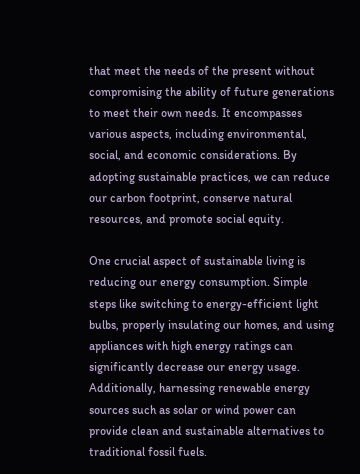that meet the needs of the present without compromising the ability of future generations to meet their own needs. It encompasses various aspects, including environmental, social, and economic considerations. By adopting sustainable practices, we can reduce our carbon footprint, conserve natural resources, and promote social equity.

One crucial aspect of sustainable living is reducing our energy consumption. Simple steps like switching to energy-efficient light bulbs, properly insulating our homes, and using appliances with high energy ratings can significantly decrease our energy usage. Additionally, harnessing renewable energy sources such as solar or wind power can provide clean and sustainable alternatives to traditional fossil fuels.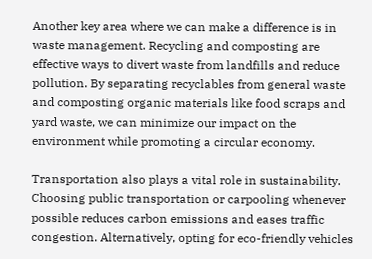Another key area where we can make a difference is in waste management. Recycling and composting are effective ways to divert waste from landfills and reduce pollution. By separating recyclables from general waste and composting organic materials like food scraps and yard waste, we can minimize our impact on the environment while promoting a circular economy.

Transportation also plays a vital role in sustainability. Choosing public transportation or carpooling whenever possible reduces carbon emissions and eases traffic congestion. Alternatively, opting for eco-friendly vehicles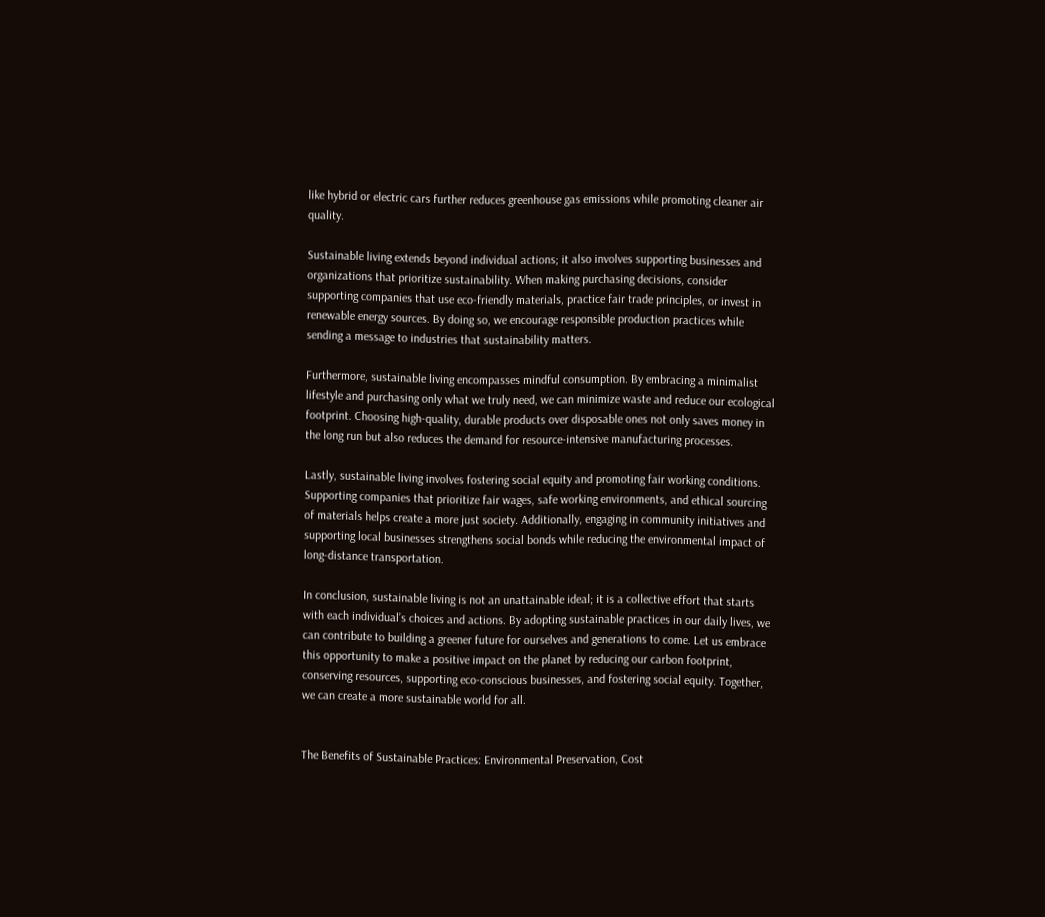like hybrid or electric cars further reduces greenhouse gas emissions while promoting cleaner air quality.

Sustainable living extends beyond individual actions; it also involves supporting businesses and organizations that prioritize sustainability. When making purchasing decisions, consider supporting companies that use eco-friendly materials, practice fair trade principles, or invest in renewable energy sources. By doing so, we encourage responsible production practices while sending a message to industries that sustainability matters.

Furthermore, sustainable living encompasses mindful consumption. By embracing a minimalist lifestyle and purchasing only what we truly need, we can minimize waste and reduce our ecological footprint. Choosing high-quality, durable products over disposable ones not only saves money in the long run but also reduces the demand for resource-intensive manufacturing processes.

Lastly, sustainable living involves fostering social equity and promoting fair working conditions. Supporting companies that prioritize fair wages, safe working environments, and ethical sourcing of materials helps create a more just society. Additionally, engaging in community initiatives and supporting local businesses strengthens social bonds while reducing the environmental impact of long-distance transportation.

In conclusion, sustainable living is not an unattainable ideal; it is a collective effort that starts with each individual’s choices and actions. By adopting sustainable practices in our daily lives, we can contribute to building a greener future for ourselves and generations to come. Let us embrace this opportunity to make a positive impact on the planet by reducing our carbon footprint, conserving resources, supporting eco-conscious businesses, and fostering social equity. Together, we can create a more sustainable world for all.


The Benefits of Sustainable Practices: Environmental Preservation, Cost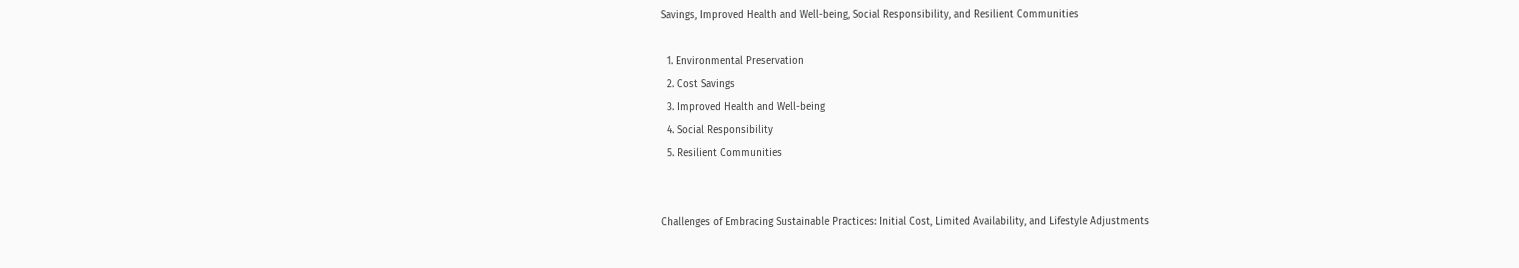Savings, Improved Health and Well-being, Social Responsibility, and Resilient Communities

  1. Environmental Preservation
  2. Cost Savings
  3. Improved Health and Well-being
  4. Social Responsibility
  5. Resilient Communities


Challenges of Embracing Sustainable Practices: Initial Cost, Limited Availability, and Lifestyle Adjustments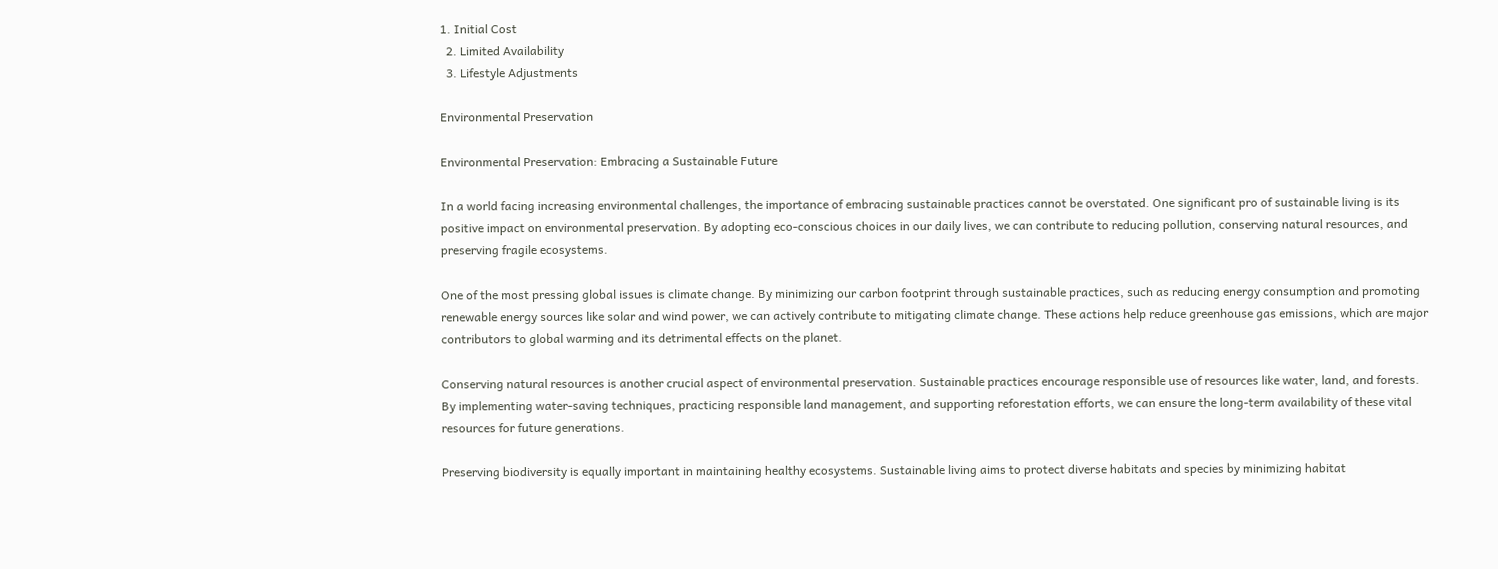1. Initial Cost
  2. Limited Availability
  3. Lifestyle Adjustments

Environmental Preservation

Environmental Preservation: Embracing a Sustainable Future

In a world facing increasing environmental challenges, the importance of embracing sustainable practices cannot be overstated. One significant pro of sustainable living is its positive impact on environmental preservation. By adopting eco-conscious choices in our daily lives, we can contribute to reducing pollution, conserving natural resources, and preserving fragile ecosystems.

One of the most pressing global issues is climate change. By minimizing our carbon footprint through sustainable practices, such as reducing energy consumption and promoting renewable energy sources like solar and wind power, we can actively contribute to mitigating climate change. These actions help reduce greenhouse gas emissions, which are major contributors to global warming and its detrimental effects on the planet.

Conserving natural resources is another crucial aspect of environmental preservation. Sustainable practices encourage responsible use of resources like water, land, and forests. By implementing water-saving techniques, practicing responsible land management, and supporting reforestation efforts, we can ensure the long-term availability of these vital resources for future generations.

Preserving biodiversity is equally important in maintaining healthy ecosystems. Sustainable living aims to protect diverse habitats and species by minimizing habitat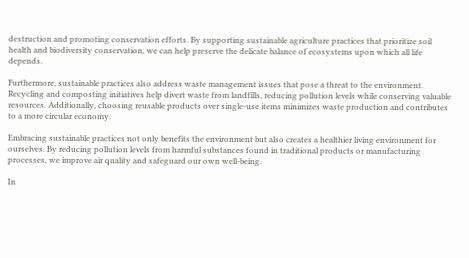destruction and promoting conservation efforts. By supporting sustainable agriculture practices that prioritize soil health and biodiversity conservation, we can help preserve the delicate balance of ecosystems upon which all life depends.

Furthermore, sustainable practices also address waste management issues that pose a threat to the environment. Recycling and composting initiatives help divert waste from landfills, reducing pollution levels while conserving valuable resources. Additionally, choosing reusable products over single-use items minimizes waste production and contributes to a more circular economy.

Embracing sustainable practices not only benefits the environment but also creates a healthier living environment for ourselves. By reducing pollution levels from harmful substances found in traditional products or manufacturing processes, we improve air quality and safeguard our own well-being.

In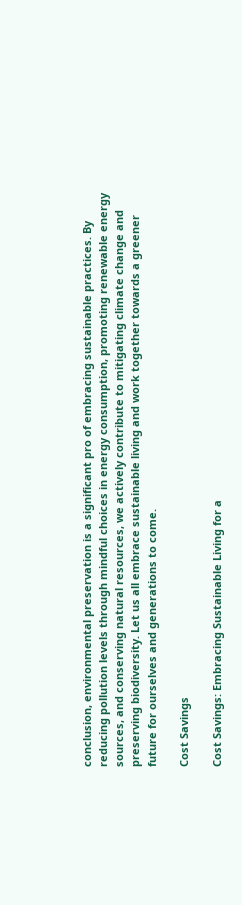conclusion, environmental preservation is a significant pro of embracing sustainable practices. By reducing pollution levels through mindful choices in energy consumption, promoting renewable energy sources, and conserving natural resources, we actively contribute to mitigating climate change and preserving biodiversity. Let us all embrace sustainable living and work together towards a greener future for ourselves and generations to come.

Cost Savings

Cost Savings: Embracing Sustainable Living for a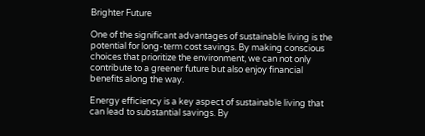Brighter Future

One of the significant advantages of sustainable living is the potential for long-term cost savings. By making conscious choices that prioritize the environment, we can not only contribute to a greener future but also enjoy financial benefits along the way.

Energy efficiency is a key aspect of sustainable living that can lead to substantial savings. By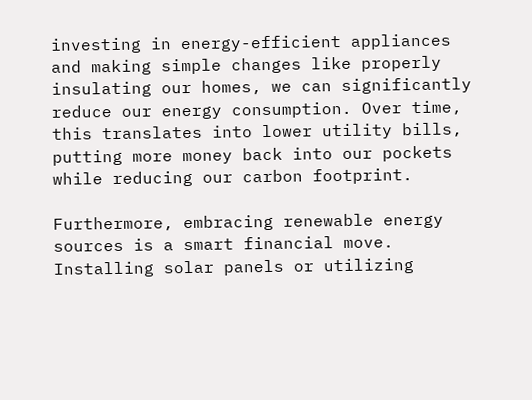investing in energy-efficient appliances and making simple changes like properly insulating our homes, we can significantly reduce our energy consumption. Over time, this translates into lower utility bills, putting more money back into our pockets while reducing our carbon footprint.

Furthermore, embracing renewable energy sources is a smart financial move. Installing solar panels or utilizing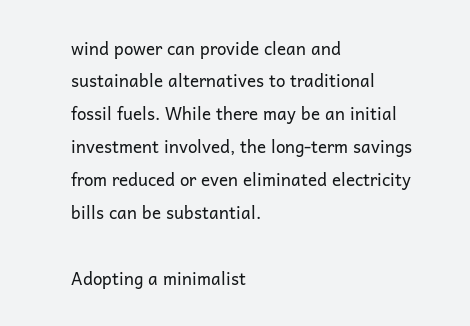wind power can provide clean and sustainable alternatives to traditional fossil fuels. While there may be an initial investment involved, the long-term savings from reduced or even eliminated electricity bills can be substantial.

Adopting a minimalist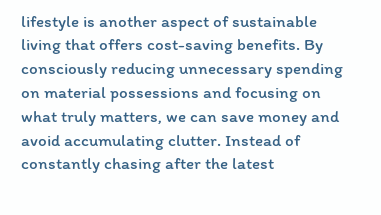lifestyle is another aspect of sustainable living that offers cost-saving benefits. By consciously reducing unnecessary spending on material possessions and focusing on what truly matters, we can save money and avoid accumulating clutter. Instead of constantly chasing after the latest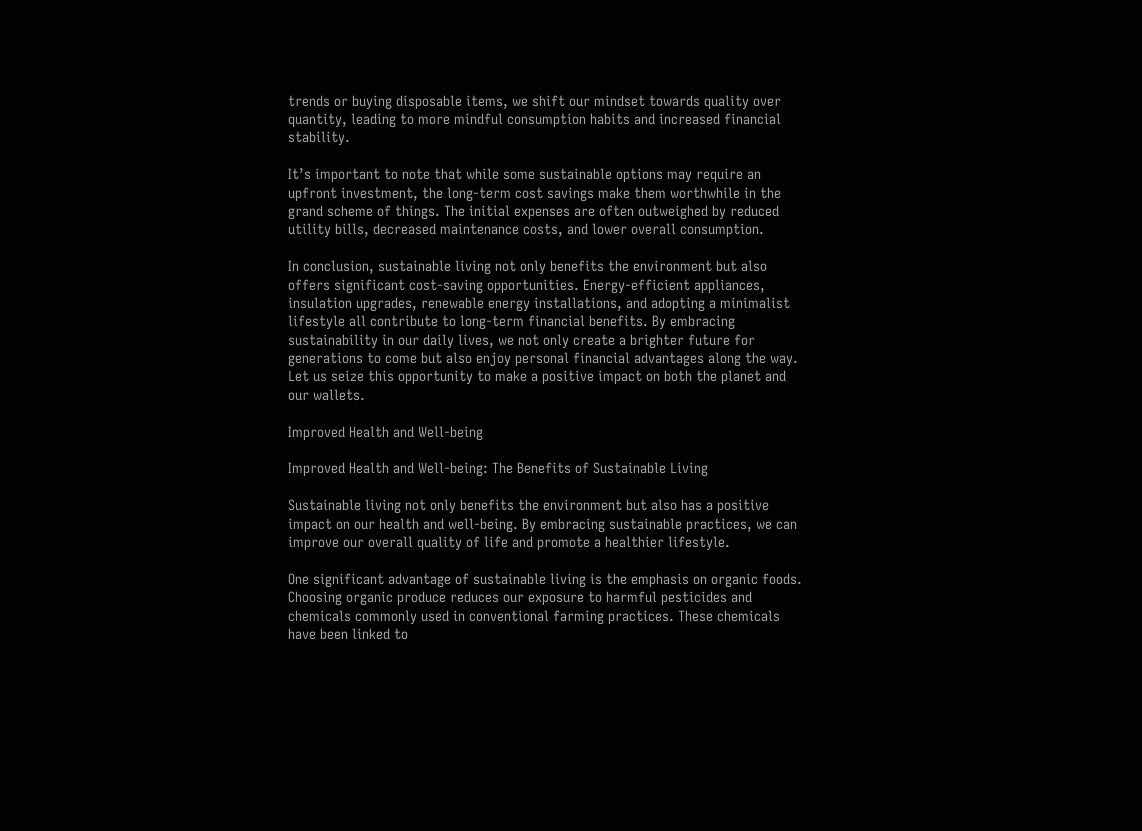trends or buying disposable items, we shift our mindset towards quality over quantity, leading to more mindful consumption habits and increased financial stability.

It’s important to note that while some sustainable options may require an upfront investment, the long-term cost savings make them worthwhile in the grand scheme of things. The initial expenses are often outweighed by reduced utility bills, decreased maintenance costs, and lower overall consumption.

In conclusion, sustainable living not only benefits the environment but also offers significant cost-saving opportunities. Energy-efficient appliances, insulation upgrades, renewable energy installations, and adopting a minimalist lifestyle all contribute to long-term financial benefits. By embracing sustainability in our daily lives, we not only create a brighter future for generations to come but also enjoy personal financial advantages along the way. Let us seize this opportunity to make a positive impact on both the planet and our wallets.

Improved Health and Well-being

Improved Health and Well-being: The Benefits of Sustainable Living

Sustainable living not only benefits the environment but also has a positive impact on our health and well-being. By embracing sustainable practices, we can improve our overall quality of life and promote a healthier lifestyle.

One significant advantage of sustainable living is the emphasis on organic foods. Choosing organic produce reduces our exposure to harmful pesticides and chemicals commonly used in conventional farming practices. These chemicals have been linked to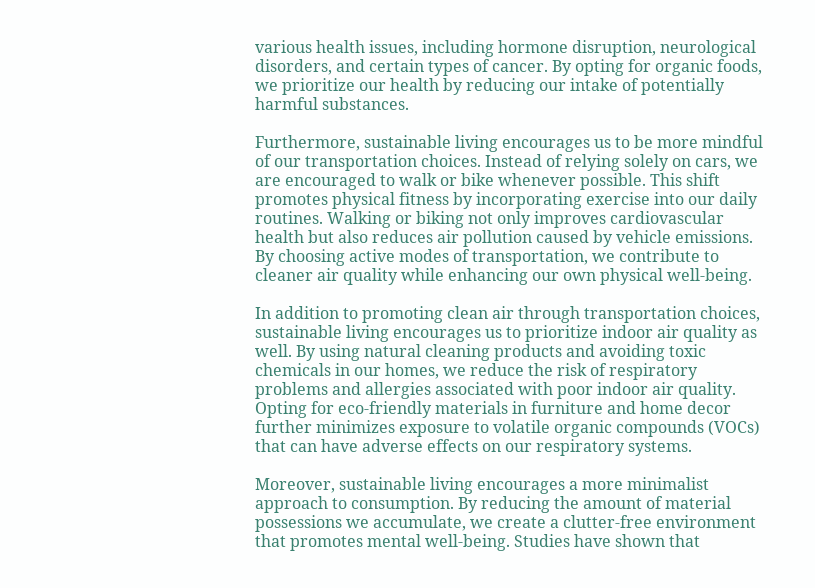various health issues, including hormone disruption, neurological disorders, and certain types of cancer. By opting for organic foods, we prioritize our health by reducing our intake of potentially harmful substances.

Furthermore, sustainable living encourages us to be more mindful of our transportation choices. Instead of relying solely on cars, we are encouraged to walk or bike whenever possible. This shift promotes physical fitness by incorporating exercise into our daily routines. Walking or biking not only improves cardiovascular health but also reduces air pollution caused by vehicle emissions. By choosing active modes of transportation, we contribute to cleaner air quality while enhancing our own physical well-being.

In addition to promoting clean air through transportation choices, sustainable living encourages us to prioritize indoor air quality as well. By using natural cleaning products and avoiding toxic chemicals in our homes, we reduce the risk of respiratory problems and allergies associated with poor indoor air quality. Opting for eco-friendly materials in furniture and home decor further minimizes exposure to volatile organic compounds (VOCs) that can have adverse effects on our respiratory systems.

Moreover, sustainable living encourages a more minimalist approach to consumption. By reducing the amount of material possessions we accumulate, we create a clutter-free environment that promotes mental well-being. Studies have shown that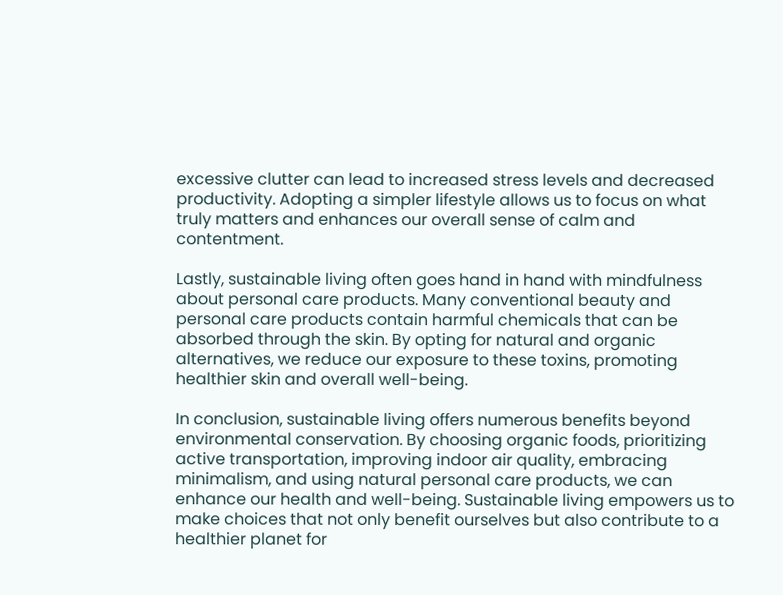excessive clutter can lead to increased stress levels and decreased productivity. Adopting a simpler lifestyle allows us to focus on what truly matters and enhances our overall sense of calm and contentment.

Lastly, sustainable living often goes hand in hand with mindfulness about personal care products. Many conventional beauty and personal care products contain harmful chemicals that can be absorbed through the skin. By opting for natural and organic alternatives, we reduce our exposure to these toxins, promoting healthier skin and overall well-being.

In conclusion, sustainable living offers numerous benefits beyond environmental conservation. By choosing organic foods, prioritizing active transportation, improving indoor air quality, embracing minimalism, and using natural personal care products, we can enhance our health and well-being. Sustainable living empowers us to make choices that not only benefit ourselves but also contribute to a healthier planet for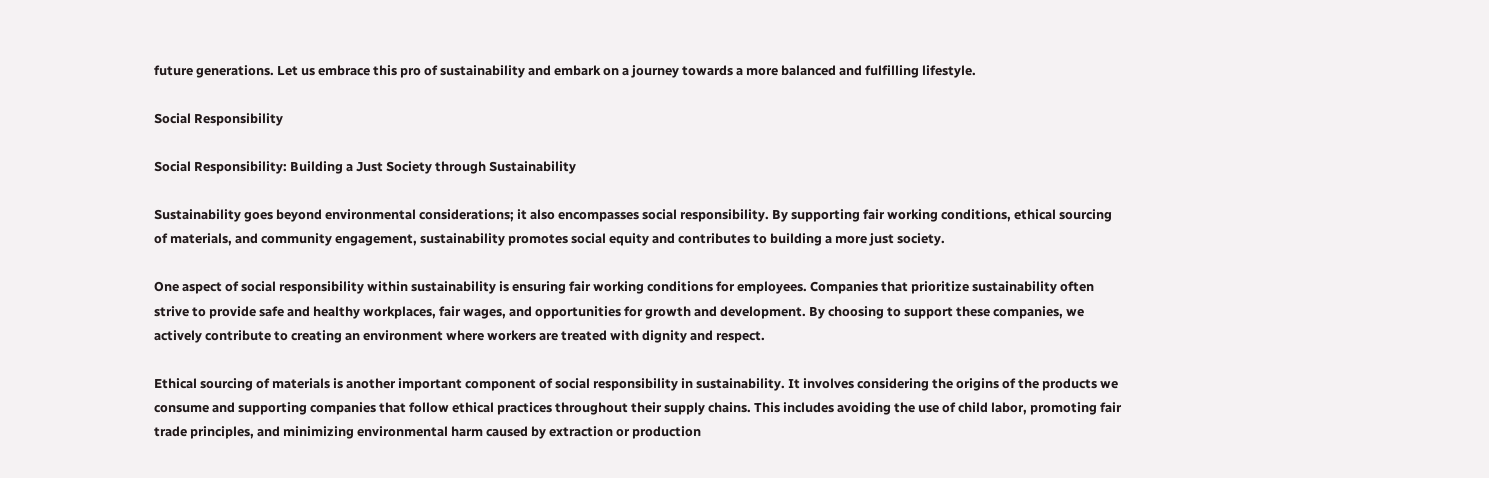future generations. Let us embrace this pro of sustainability and embark on a journey towards a more balanced and fulfilling lifestyle.

Social Responsibility

Social Responsibility: Building a Just Society through Sustainability

Sustainability goes beyond environmental considerations; it also encompasses social responsibility. By supporting fair working conditions, ethical sourcing of materials, and community engagement, sustainability promotes social equity and contributes to building a more just society.

One aspect of social responsibility within sustainability is ensuring fair working conditions for employees. Companies that prioritize sustainability often strive to provide safe and healthy workplaces, fair wages, and opportunities for growth and development. By choosing to support these companies, we actively contribute to creating an environment where workers are treated with dignity and respect.

Ethical sourcing of materials is another important component of social responsibility in sustainability. It involves considering the origins of the products we consume and supporting companies that follow ethical practices throughout their supply chains. This includes avoiding the use of child labor, promoting fair trade principles, and minimizing environmental harm caused by extraction or production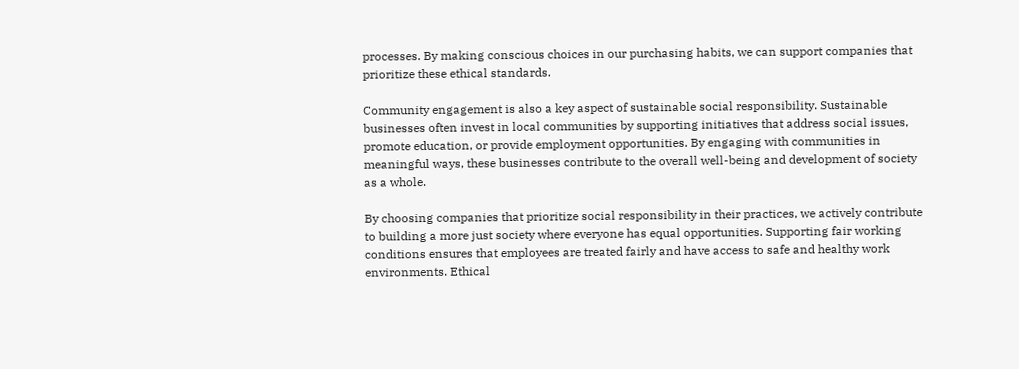processes. By making conscious choices in our purchasing habits, we can support companies that prioritize these ethical standards.

Community engagement is also a key aspect of sustainable social responsibility. Sustainable businesses often invest in local communities by supporting initiatives that address social issues, promote education, or provide employment opportunities. By engaging with communities in meaningful ways, these businesses contribute to the overall well-being and development of society as a whole.

By choosing companies that prioritize social responsibility in their practices, we actively contribute to building a more just society where everyone has equal opportunities. Supporting fair working conditions ensures that employees are treated fairly and have access to safe and healthy work environments. Ethical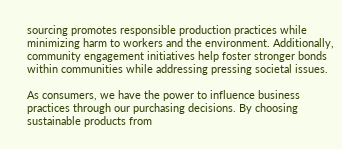sourcing promotes responsible production practices while minimizing harm to workers and the environment. Additionally, community engagement initiatives help foster stronger bonds within communities while addressing pressing societal issues.

As consumers, we have the power to influence business practices through our purchasing decisions. By choosing sustainable products from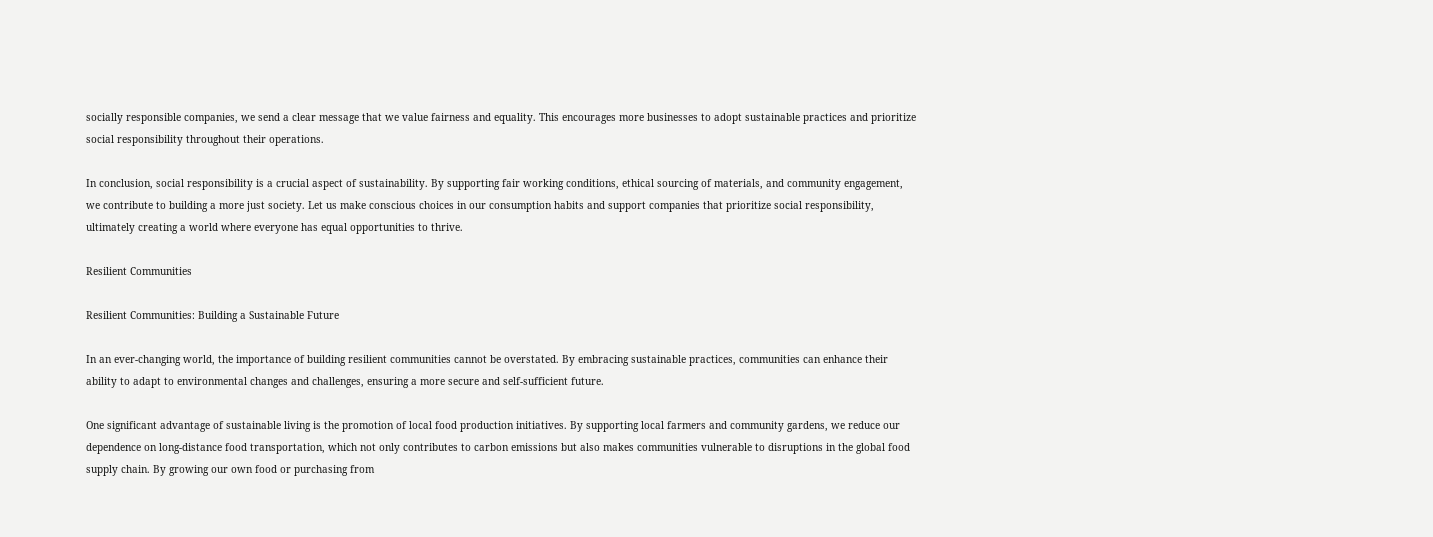socially responsible companies, we send a clear message that we value fairness and equality. This encourages more businesses to adopt sustainable practices and prioritize social responsibility throughout their operations.

In conclusion, social responsibility is a crucial aspect of sustainability. By supporting fair working conditions, ethical sourcing of materials, and community engagement, we contribute to building a more just society. Let us make conscious choices in our consumption habits and support companies that prioritize social responsibility, ultimately creating a world where everyone has equal opportunities to thrive.

Resilient Communities

Resilient Communities: Building a Sustainable Future

In an ever-changing world, the importance of building resilient communities cannot be overstated. By embracing sustainable practices, communities can enhance their ability to adapt to environmental changes and challenges, ensuring a more secure and self-sufficient future.

One significant advantage of sustainable living is the promotion of local food production initiatives. By supporting local farmers and community gardens, we reduce our dependence on long-distance food transportation, which not only contributes to carbon emissions but also makes communities vulnerable to disruptions in the global food supply chain. By growing our own food or purchasing from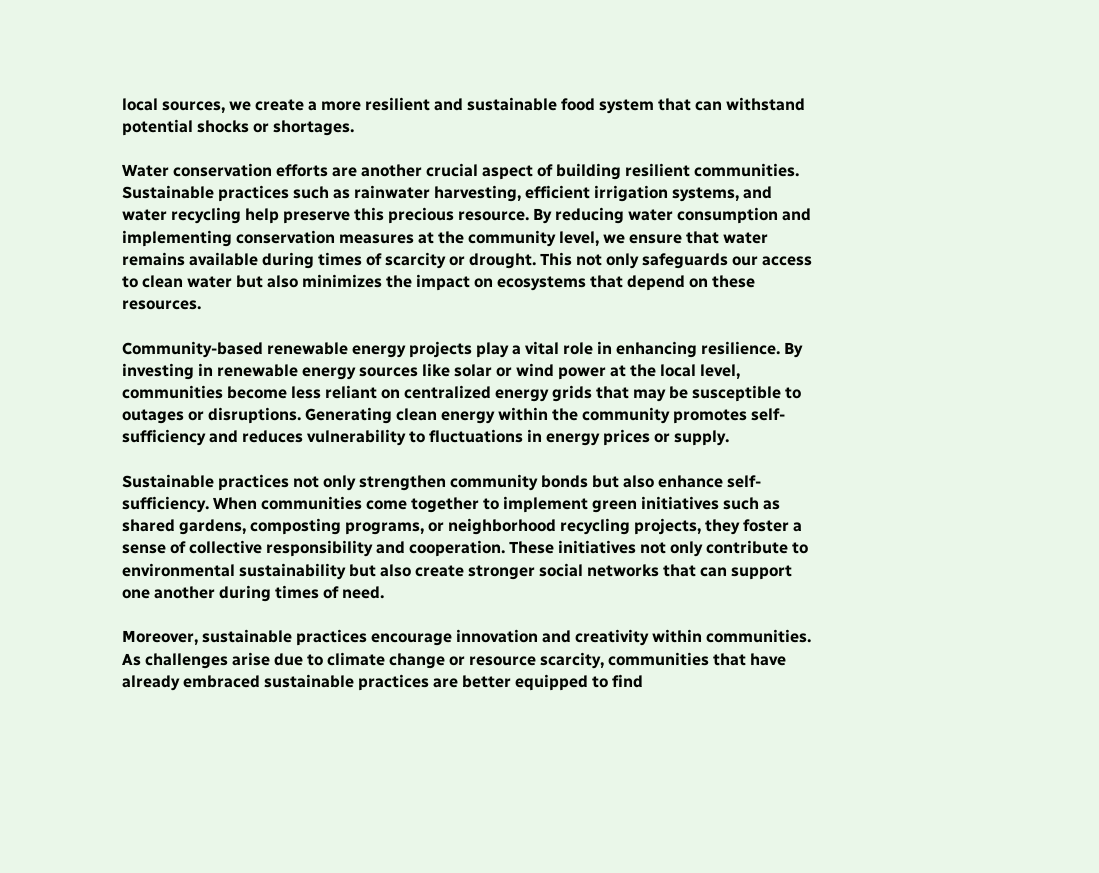local sources, we create a more resilient and sustainable food system that can withstand potential shocks or shortages.

Water conservation efforts are another crucial aspect of building resilient communities. Sustainable practices such as rainwater harvesting, efficient irrigation systems, and water recycling help preserve this precious resource. By reducing water consumption and implementing conservation measures at the community level, we ensure that water remains available during times of scarcity or drought. This not only safeguards our access to clean water but also minimizes the impact on ecosystems that depend on these resources.

Community-based renewable energy projects play a vital role in enhancing resilience. By investing in renewable energy sources like solar or wind power at the local level, communities become less reliant on centralized energy grids that may be susceptible to outages or disruptions. Generating clean energy within the community promotes self-sufficiency and reduces vulnerability to fluctuations in energy prices or supply.

Sustainable practices not only strengthen community bonds but also enhance self-sufficiency. When communities come together to implement green initiatives such as shared gardens, composting programs, or neighborhood recycling projects, they foster a sense of collective responsibility and cooperation. These initiatives not only contribute to environmental sustainability but also create stronger social networks that can support one another during times of need.

Moreover, sustainable practices encourage innovation and creativity within communities. As challenges arise due to climate change or resource scarcity, communities that have already embraced sustainable practices are better equipped to find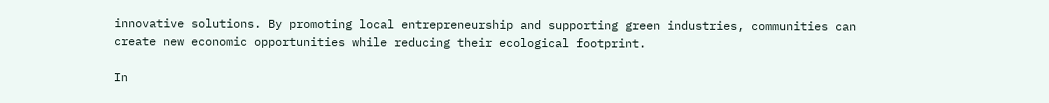innovative solutions. By promoting local entrepreneurship and supporting green industries, communities can create new economic opportunities while reducing their ecological footprint.

In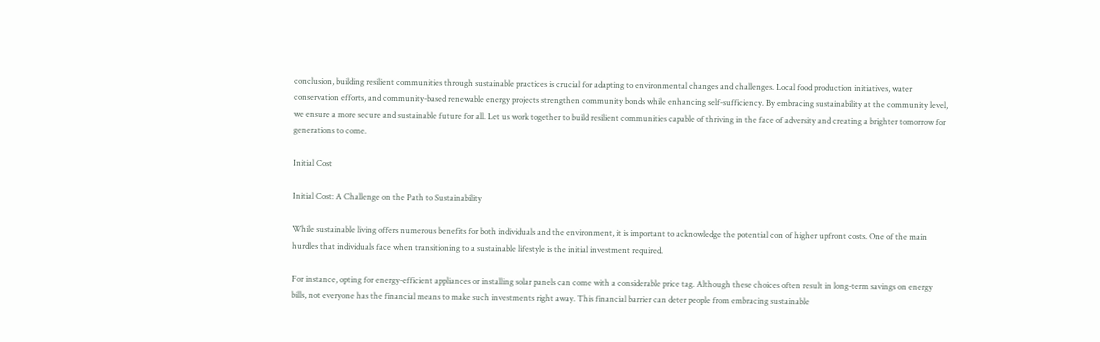conclusion, building resilient communities through sustainable practices is crucial for adapting to environmental changes and challenges. Local food production initiatives, water conservation efforts, and community-based renewable energy projects strengthen community bonds while enhancing self-sufficiency. By embracing sustainability at the community level, we ensure a more secure and sustainable future for all. Let us work together to build resilient communities capable of thriving in the face of adversity and creating a brighter tomorrow for generations to come.

Initial Cost

Initial Cost: A Challenge on the Path to Sustainability

While sustainable living offers numerous benefits for both individuals and the environment, it is important to acknowledge the potential con of higher upfront costs. One of the main hurdles that individuals face when transitioning to a sustainable lifestyle is the initial investment required.

For instance, opting for energy-efficient appliances or installing solar panels can come with a considerable price tag. Although these choices often result in long-term savings on energy bills, not everyone has the financial means to make such investments right away. This financial barrier can deter people from embracing sustainable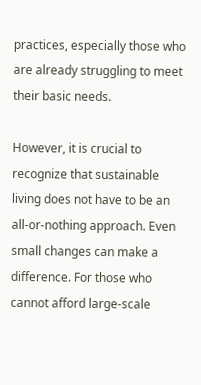practices, especially those who are already struggling to meet their basic needs.

However, it is crucial to recognize that sustainable living does not have to be an all-or-nothing approach. Even small changes can make a difference. For those who cannot afford large-scale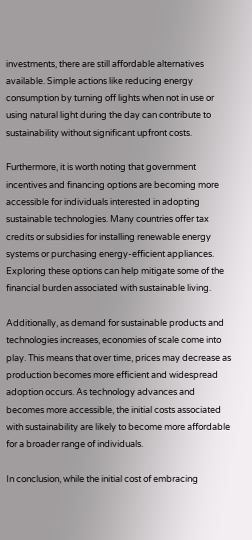investments, there are still affordable alternatives available. Simple actions like reducing energy consumption by turning off lights when not in use or using natural light during the day can contribute to sustainability without significant upfront costs.

Furthermore, it is worth noting that government incentives and financing options are becoming more accessible for individuals interested in adopting sustainable technologies. Many countries offer tax credits or subsidies for installing renewable energy systems or purchasing energy-efficient appliances. Exploring these options can help mitigate some of the financial burden associated with sustainable living.

Additionally, as demand for sustainable products and technologies increases, economies of scale come into play. This means that over time, prices may decrease as production becomes more efficient and widespread adoption occurs. As technology advances and becomes more accessible, the initial costs associated with sustainability are likely to become more affordable for a broader range of individuals.

In conclusion, while the initial cost of embracing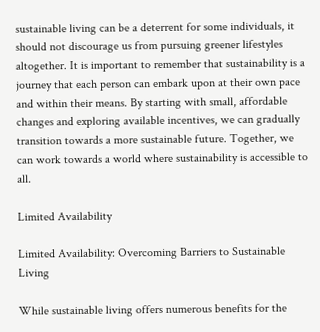sustainable living can be a deterrent for some individuals, it should not discourage us from pursuing greener lifestyles altogether. It is important to remember that sustainability is a journey that each person can embark upon at their own pace and within their means. By starting with small, affordable changes and exploring available incentives, we can gradually transition towards a more sustainable future. Together, we can work towards a world where sustainability is accessible to all.

Limited Availability

Limited Availability: Overcoming Barriers to Sustainable Living

While sustainable living offers numerous benefits for the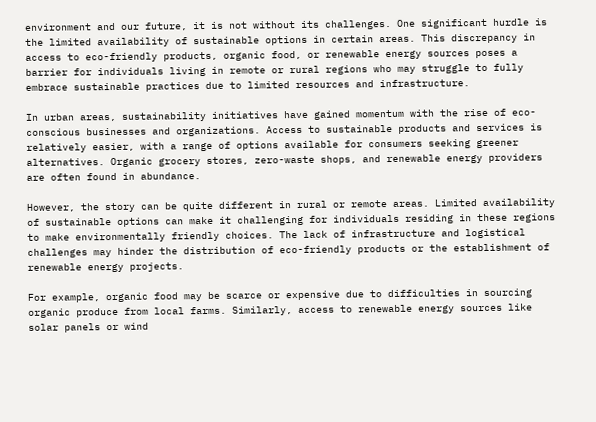environment and our future, it is not without its challenges. One significant hurdle is the limited availability of sustainable options in certain areas. This discrepancy in access to eco-friendly products, organic food, or renewable energy sources poses a barrier for individuals living in remote or rural regions who may struggle to fully embrace sustainable practices due to limited resources and infrastructure.

In urban areas, sustainability initiatives have gained momentum with the rise of eco-conscious businesses and organizations. Access to sustainable products and services is relatively easier, with a range of options available for consumers seeking greener alternatives. Organic grocery stores, zero-waste shops, and renewable energy providers are often found in abundance.

However, the story can be quite different in rural or remote areas. Limited availability of sustainable options can make it challenging for individuals residing in these regions to make environmentally friendly choices. The lack of infrastructure and logistical challenges may hinder the distribution of eco-friendly products or the establishment of renewable energy projects.

For example, organic food may be scarce or expensive due to difficulties in sourcing organic produce from local farms. Similarly, access to renewable energy sources like solar panels or wind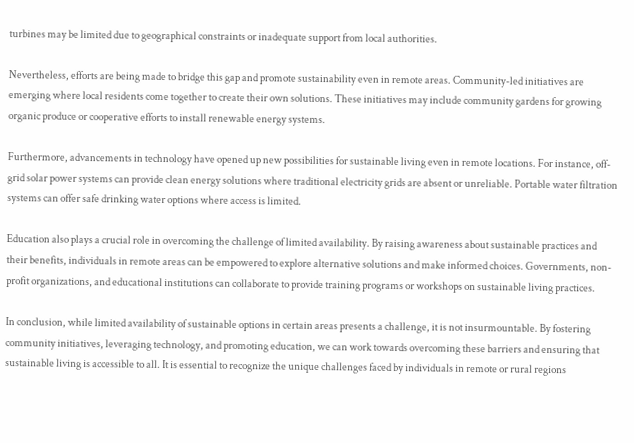turbines may be limited due to geographical constraints or inadequate support from local authorities.

Nevertheless, efforts are being made to bridge this gap and promote sustainability even in remote areas. Community-led initiatives are emerging where local residents come together to create their own solutions. These initiatives may include community gardens for growing organic produce or cooperative efforts to install renewable energy systems.

Furthermore, advancements in technology have opened up new possibilities for sustainable living even in remote locations. For instance, off-grid solar power systems can provide clean energy solutions where traditional electricity grids are absent or unreliable. Portable water filtration systems can offer safe drinking water options where access is limited.

Education also plays a crucial role in overcoming the challenge of limited availability. By raising awareness about sustainable practices and their benefits, individuals in remote areas can be empowered to explore alternative solutions and make informed choices. Governments, non-profit organizations, and educational institutions can collaborate to provide training programs or workshops on sustainable living practices.

In conclusion, while limited availability of sustainable options in certain areas presents a challenge, it is not insurmountable. By fostering community initiatives, leveraging technology, and promoting education, we can work towards overcoming these barriers and ensuring that sustainable living is accessible to all. It is essential to recognize the unique challenges faced by individuals in remote or rural regions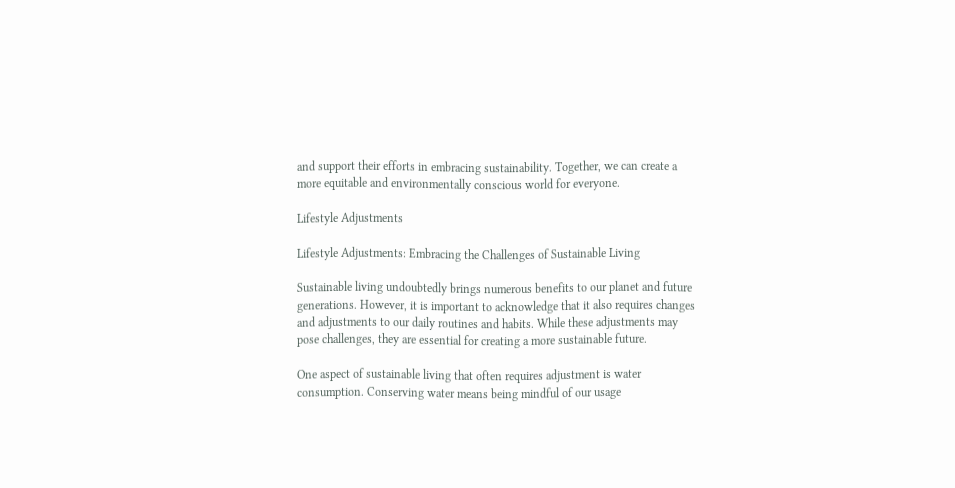and support their efforts in embracing sustainability. Together, we can create a more equitable and environmentally conscious world for everyone.

Lifestyle Adjustments

Lifestyle Adjustments: Embracing the Challenges of Sustainable Living

Sustainable living undoubtedly brings numerous benefits to our planet and future generations. However, it is important to acknowledge that it also requires changes and adjustments to our daily routines and habits. While these adjustments may pose challenges, they are essential for creating a more sustainable future.

One aspect of sustainable living that often requires adjustment is water consumption. Conserving water means being mindful of our usage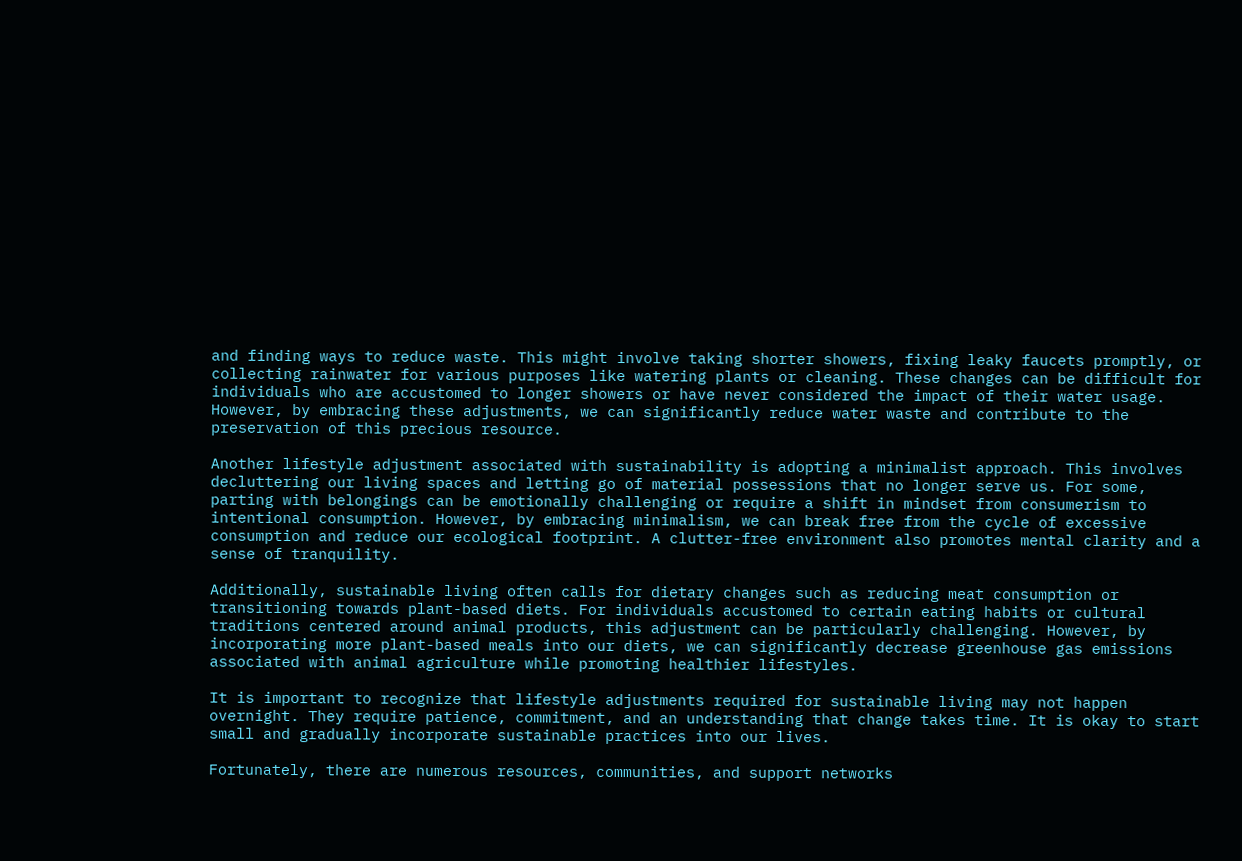and finding ways to reduce waste. This might involve taking shorter showers, fixing leaky faucets promptly, or collecting rainwater for various purposes like watering plants or cleaning. These changes can be difficult for individuals who are accustomed to longer showers or have never considered the impact of their water usage. However, by embracing these adjustments, we can significantly reduce water waste and contribute to the preservation of this precious resource.

Another lifestyle adjustment associated with sustainability is adopting a minimalist approach. This involves decluttering our living spaces and letting go of material possessions that no longer serve us. For some, parting with belongings can be emotionally challenging or require a shift in mindset from consumerism to intentional consumption. However, by embracing minimalism, we can break free from the cycle of excessive consumption and reduce our ecological footprint. A clutter-free environment also promotes mental clarity and a sense of tranquility.

Additionally, sustainable living often calls for dietary changes such as reducing meat consumption or transitioning towards plant-based diets. For individuals accustomed to certain eating habits or cultural traditions centered around animal products, this adjustment can be particularly challenging. However, by incorporating more plant-based meals into our diets, we can significantly decrease greenhouse gas emissions associated with animal agriculture while promoting healthier lifestyles.

It is important to recognize that lifestyle adjustments required for sustainable living may not happen overnight. They require patience, commitment, and an understanding that change takes time. It is okay to start small and gradually incorporate sustainable practices into our lives.

Fortunately, there are numerous resources, communities, and support networks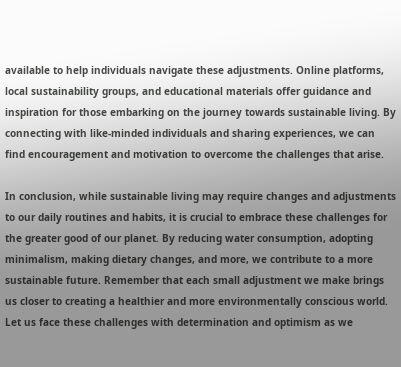available to help individuals navigate these adjustments. Online platforms, local sustainability groups, and educational materials offer guidance and inspiration for those embarking on the journey towards sustainable living. By connecting with like-minded individuals and sharing experiences, we can find encouragement and motivation to overcome the challenges that arise.

In conclusion, while sustainable living may require changes and adjustments to our daily routines and habits, it is crucial to embrace these challenges for the greater good of our planet. By reducing water consumption, adopting minimalism, making dietary changes, and more, we contribute to a more sustainable future. Remember that each small adjustment we make brings us closer to creating a healthier and more environmentally conscious world. Let us face these challenges with determination and optimism as we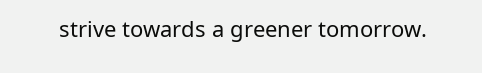strive towards a greener tomorrow.